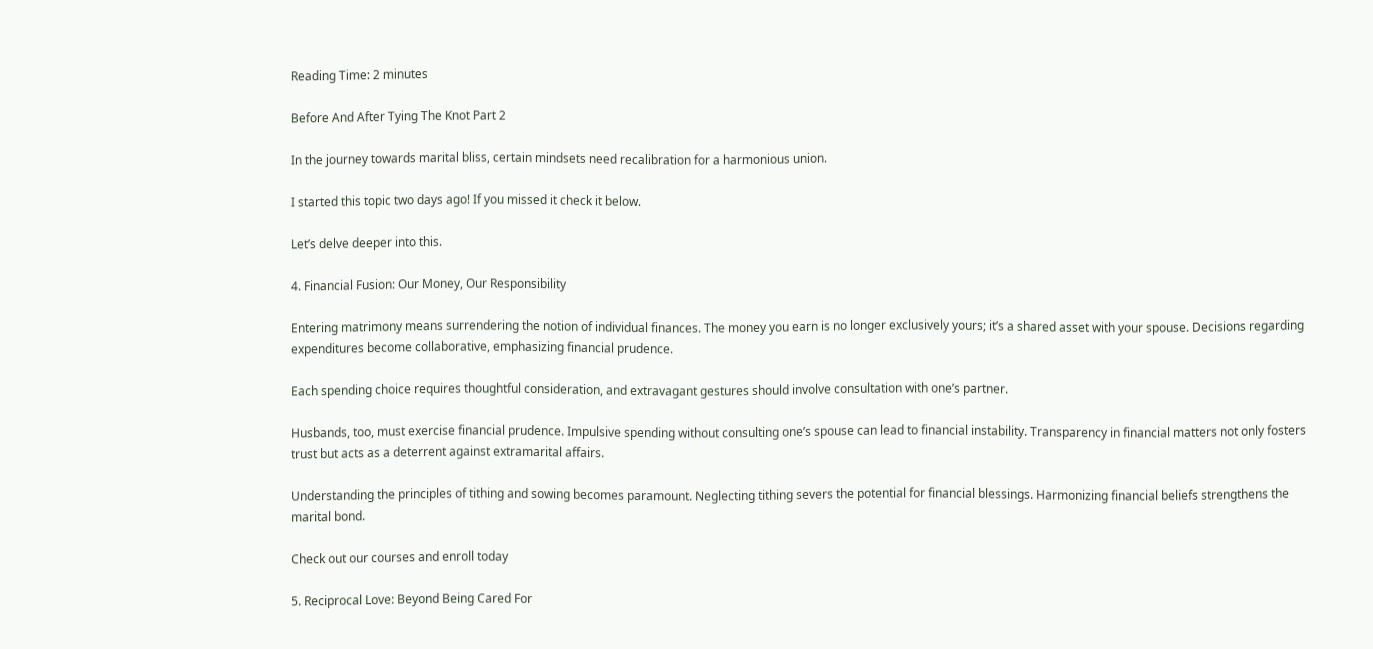Reading Time: 2 minutes

Before And After Tying The Knot Part 2

In the journey towards marital bliss, certain mindsets need recalibration for a harmonious union.

I started this topic two days ago! If you missed it check it below.

Let’s delve deeper into this.

4. Financial Fusion: Our Money, Our Responsibility

Entering matrimony means surrendering the notion of individual finances. The money you earn is no longer exclusively yours; it’s a shared asset with your spouse. Decisions regarding expenditures become collaborative, emphasizing financial prudence.

Each spending choice requires thoughtful consideration, and extravagant gestures should involve consultation with one’s partner.

Husbands, too, must exercise financial prudence. Impulsive spending without consulting one’s spouse can lead to financial instability. Transparency in financial matters not only fosters trust but acts as a deterrent against extramarital affairs.

Understanding the principles of tithing and sowing becomes paramount. Neglecting tithing severs the potential for financial blessings. Harmonizing financial beliefs strengthens the marital bond.

Check out our courses and enroll today

5. Reciprocal Love: Beyond Being Cared For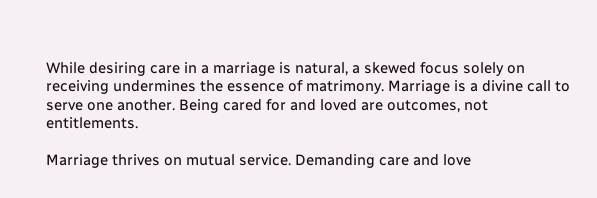While desiring care in a marriage is natural, a skewed focus solely on receiving undermines the essence of matrimony. Marriage is a divine call to serve one another. Being cared for and loved are outcomes, not entitlements.

Marriage thrives on mutual service. Demanding care and love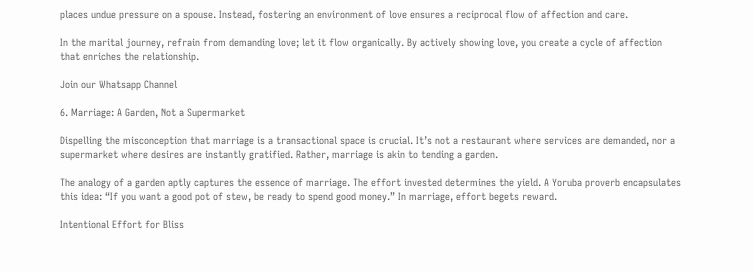places undue pressure on a spouse. Instead, fostering an environment of love ensures a reciprocal flow of affection and care.

In the marital journey, refrain from demanding love; let it flow organically. By actively showing love, you create a cycle of affection that enriches the relationship.

Join our Whatsapp Channel

6. Marriage: A Garden, Not a Supermarket

Dispelling the misconception that marriage is a transactional space is crucial. It’s not a restaurant where services are demanded, nor a supermarket where desires are instantly gratified. Rather, marriage is akin to tending a garden.

The analogy of a garden aptly captures the essence of marriage. The effort invested determines the yield. A Yoruba proverb encapsulates this idea: “If you want a good pot of stew, be ready to spend good money.” In marriage, effort begets reward.

Intentional Effort for Bliss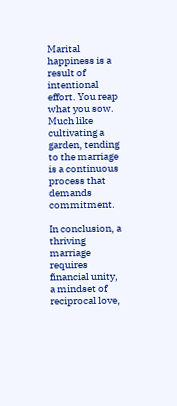Marital happiness is a result of intentional effort. You reap what you sow. Much like cultivating a garden, tending to the marriage is a continuous process that demands commitment.

In conclusion, a thriving marriage requires financial unity, a mindset of reciprocal love,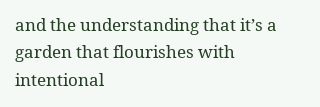and the understanding that it’s a garden that flourishes with intentional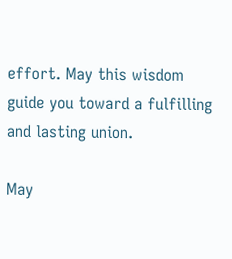effort. May this wisdom guide you toward a fulfilling and lasting union.

May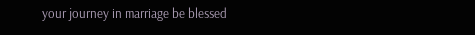your journey in marriage be blessed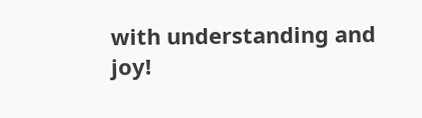with understanding and joy!